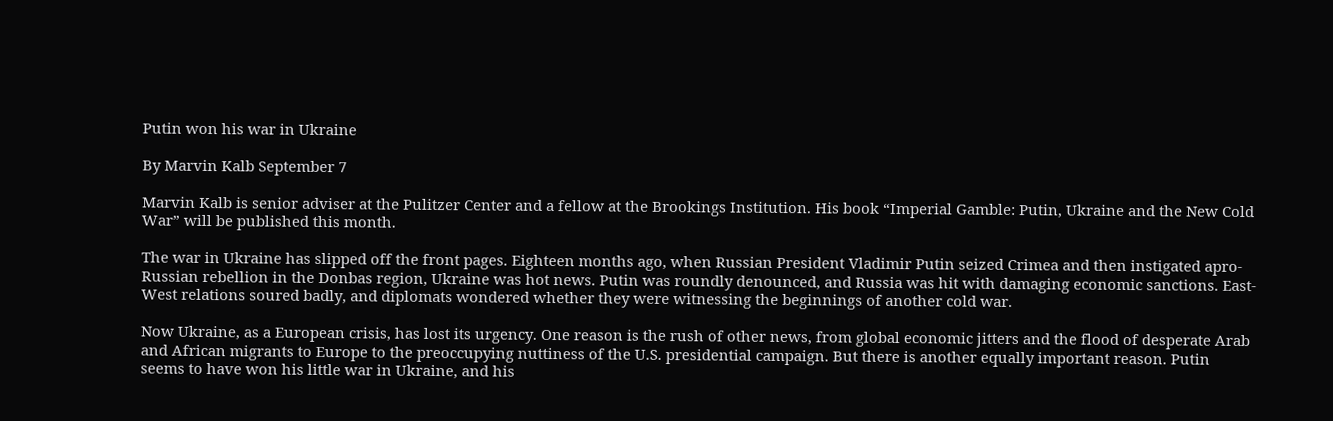Putin won his war in Ukraine

By Marvin Kalb September 7

Marvin Kalb is senior adviser at the Pulitzer Center and a fellow at the Brookings Institution. His book “Imperial Gamble: Putin, Ukraine and the New Cold War” will be published this month.

The war in Ukraine has slipped off the front pages. Eighteen months ago, when Russian President Vladimir Putin seized Crimea and then instigated apro-Russian rebellion in the Donbas region, Ukraine was hot news. Putin was roundly denounced, and Russia was hit with damaging economic sanctions. East-West relations soured badly, and diplomats wondered whether they were witnessing the beginnings of another cold war.

Now Ukraine, as a European crisis, has lost its urgency. One reason is the rush of other news, from global economic jitters and the flood of desperate Arab and African migrants to Europe to the preoccupying nuttiness of the U.S. presidential campaign. But there is another equally important reason. Putin seems to have won his little war in Ukraine, and his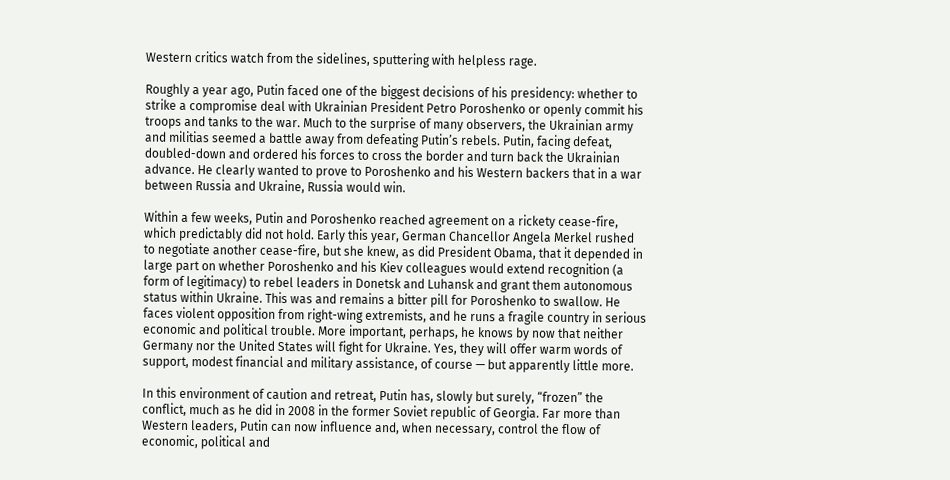Western critics watch from the sidelines, sputtering with helpless rage.

Roughly a year ago, Putin faced one of the biggest decisions of his presidency: whether to strike a compromise deal with Ukrainian President Petro Poroshenko or openly commit his troops and tanks to the war. Much to the surprise of many observers, the Ukrainian army and militias seemed a battle away from defeating Putin’s rebels. Putin, facing defeat, doubled-down and ordered his forces to cross the border and turn back the Ukrainian advance. He clearly wanted to prove to Poroshenko and his Western backers that in a war between Russia and Ukraine, Russia would win.

Within a few weeks, Putin and Poroshenko reached agreement on a rickety cease-fire, which predictably did not hold. Early this year, German Chancellor Angela Merkel rushed to negotiate another cease-fire, but she knew, as did President Obama, that it depended in large part on whether Poroshenko and his Kiev colleagues would extend recognition (a form of legitimacy) to rebel leaders in Donetsk and Luhansk and grant them autonomous status within Ukraine. This was and remains a bitter pill for Poroshenko to swallow. He faces violent opposition from right-wing extremists, and he runs a fragile country in serious economic and political trouble. More important, perhaps, he knows by now that neither Germany nor the United States will fight for Ukraine. Yes, they will offer warm words of support, modest financial and military assistance, of course — but apparently little more.

In this environment of caution and retreat, Putin has, slowly but surely, “frozen” the conflict, much as he did in 2008 in the former Soviet republic of Georgia. Far more than Western leaders, Putin can now influence and, when necessary, control the flow of economic, political and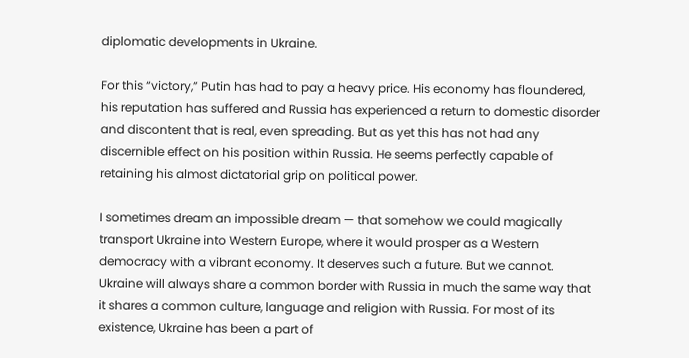diplomatic developments in Ukraine.

For this “victory,” Putin has had to pay a heavy price. His economy has floundered, his reputation has suffered and Russia has experienced a return to domestic disorder and discontent that is real, even spreading. But as yet this has not had any discernible effect on his position within Russia. He seems perfectly capable of retaining his almost dictatorial grip on political power.

I sometimes dream an impossible dream — that somehow we could magically transport Ukraine into Western Europe, where it would prosper as a Western democracy with a vibrant economy. It deserves such a future. But we cannot. Ukraine will always share a common border with Russia in much the same way that it shares a common culture, language and religion with Russia. For most of its existence, Ukraine has been a part of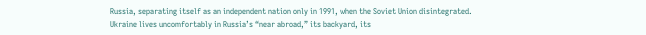Russia, separating itself as an independent nation only in 1991, when the Soviet Union disintegrated. Ukraine lives uncomfortably in Russia’s “near abroad,” its backyard, its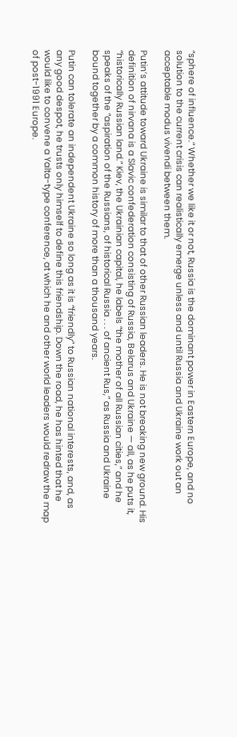“sphere of influence.” Whether we like it or not, Russia is the dominant power in Eastern Europe, and no solution to the current crisis can realistically emerge unless and until Russia and Ukraine work out an acceptable modus vivendi between them.

Putin’s attitude toward Ukraine is similar to that of other Russian leaders. He is not breaking new ground. His definition of nirvana is a Slavic confederation consisting of Russia, Belarus and Ukraine — all, as he puts it, “historically Russian land.” Kiev, the Ukrainian capital, he labels “the mother of all Russian cities,” and he speaks of the “aspiration of the Russians, of historical Russia . . . of ancient Rus,” as Russia and Ukraine bound together by a common history of more than a thousand years.

Putin can tolerate an independent Ukraine so long as it is “friendly” to Russian national interests, and, as any good despot, he trusts only himself to define this friendship. Down the road, he has hinted that he would like to convene a Yalta-type conference, at which he and other world leaders would redraw the map of post-1991 Europe.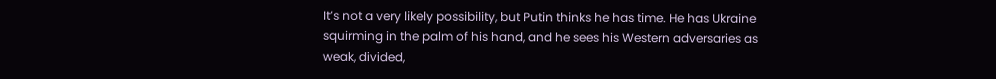It’s not a very likely possibility, but Putin thinks he has time. He has Ukraine squirming in the palm of his hand, and he sees his Western adversaries as weak, divided,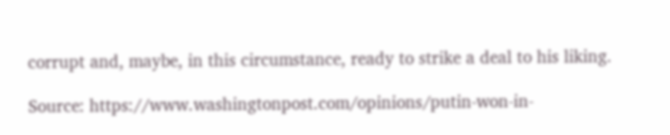corrupt and, maybe, in this circumstance, ready to strike a deal to his liking.

Source: https://www.washingtonpost.com/opinions/putin-won-in-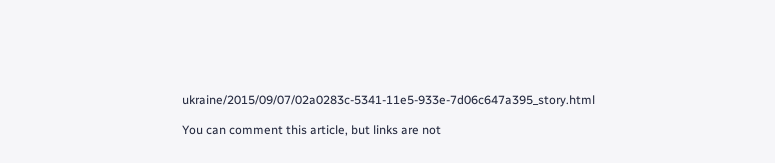ukraine/2015/09/07/02a0283c-5341-11e5-933e-7d06c647a395_story.html

You can comment this article, but links are not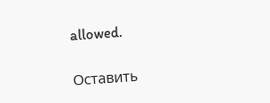allowed.

Оставить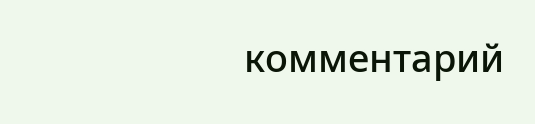комментарий